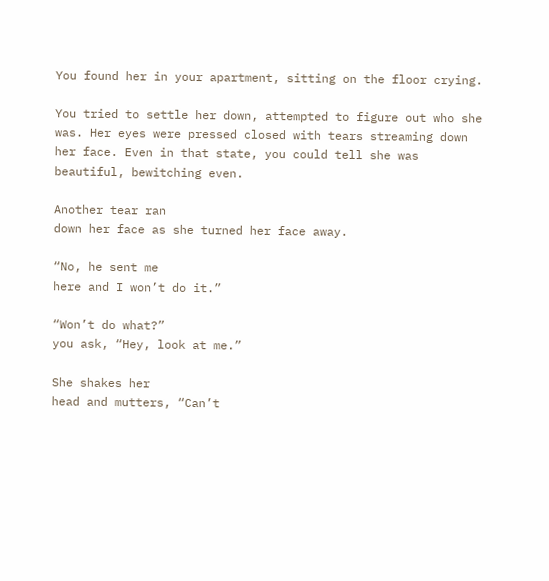You found her in your apartment, sitting on the floor crying.

You tried to settle her down, attempted to figure out who she was. Her eyes were pressed closed with tears streaming down her face. Even in that state, you could tell she was beautiful, bewitching even.

Another tear ran
down her face as she turned her face away.

“No, he sent me
here and I won’t do it.”

“Won’t do what?”
you ask, “Hey, look at me.”

She shakes her
head and mutters, “Can’t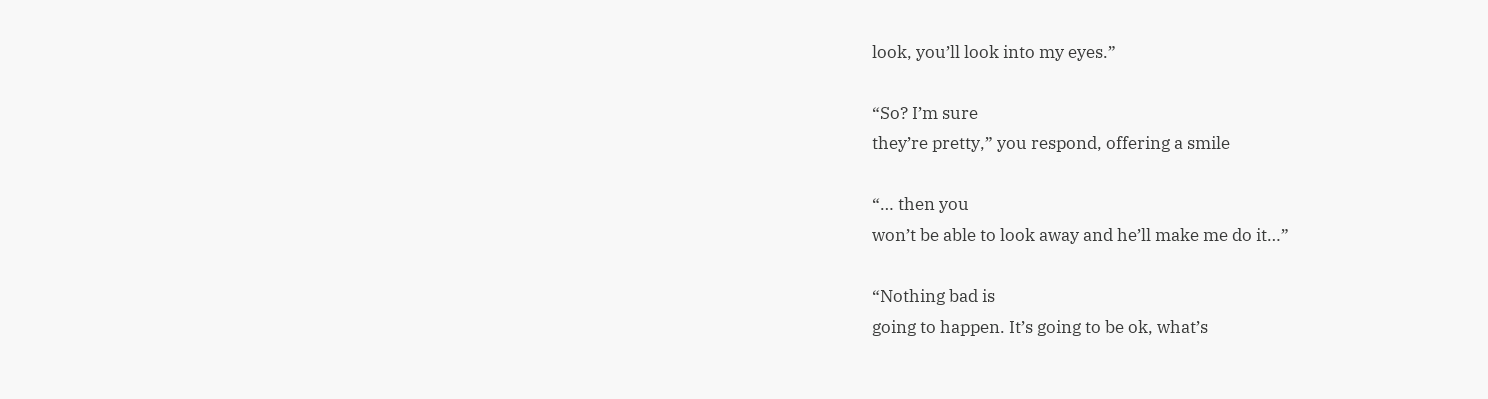look, you’ll look into my eyes.”

“So? I’m sure
they’re pretty,” you respond, offering a smile

“… then you
won’t be able to look away and he’ll make me do it…”

“Nothing bad is
going to happen. It’s going to be ok, what’s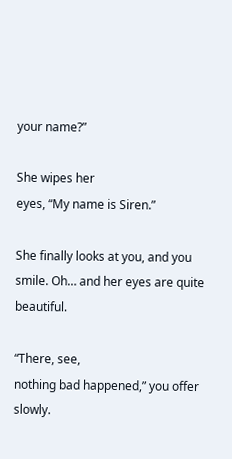your name?”

She wipes her
eyes, “My name is Siren.”

She finally looks at you, and you smile. Oh… and her eyes are quite beautiful.

“There, see,
nothing bad happened,” you offer slowly.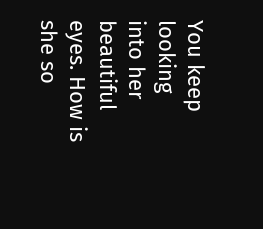You keep looking
into her beautiful eyes. How is she so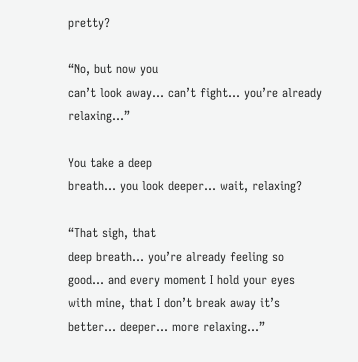pretty?

“No, but now you
can’t look away… can’t fight… you’re already relaxing…”

You take a deep
breath… you look deeper… wait, relaxing?

“That sigh, that
deep breath… you’re already feeling so good… and every moment I hold your eyes with mine, that I don’t break away it’s better… deeper… more relaxing…”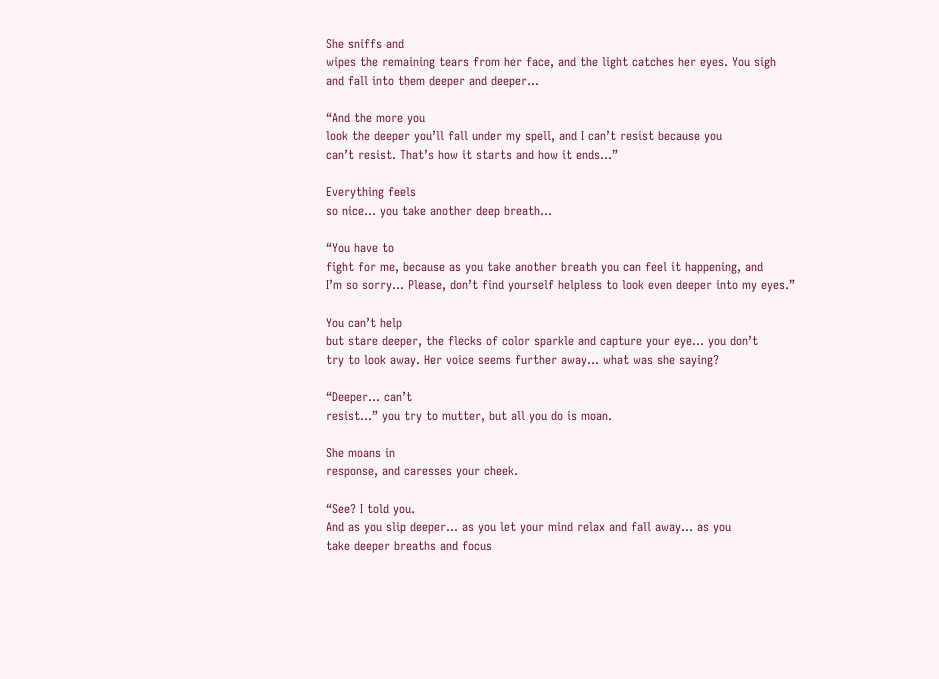She sniffs and
wipes the remaining tears from her face, and the light catches her eyes. You sigh
and fall into them deeper and deeper…

“And the more you
look the deeper you’ll fall under my spell, and I can’t resist because you
can’t resist. That’s how it starts and how it ends…”

Everything feels
so nice… you take another deep breath…

“You have to
fight for me, because as you take another breath you can feel it happening, and
I’m so sorry… Please, don’t find yourself helpless to look even deeper into my eyes.”

You can’t help
but stare deeper, the flecks of color sparkle and capture your eye… you don’t
try to look away. Her voice seems further away… what was she saying?

“Deeper… can’t
resist…” you try to mutter, but all you do is moan.

She moans in
response, and caresses your cheek.

“See? I told you.
And as you slip deeper… as you let your mind relax and fall away… as you
take deeper breaths and focus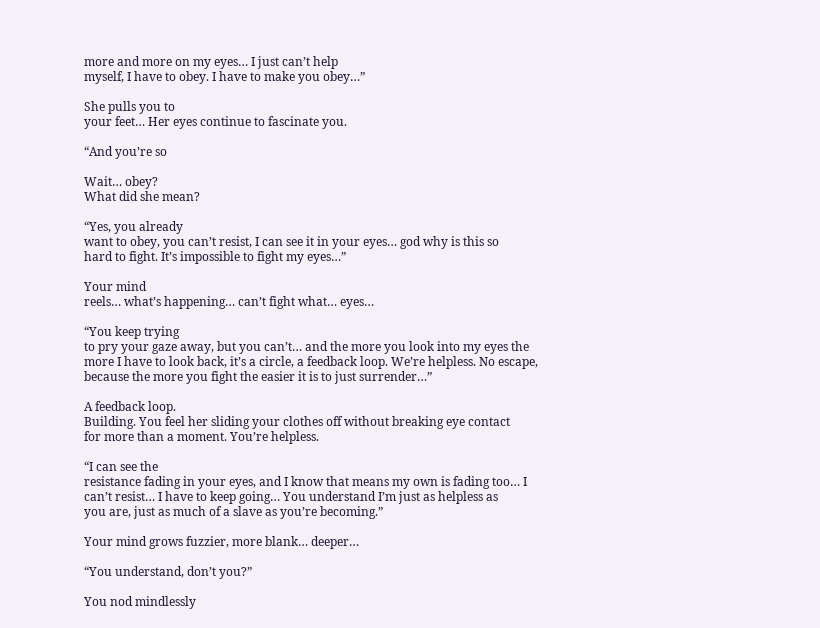more and more on my eyes… I just can’t help
myself, I have to obey. I have to make you obey…”

She pulls you to
your feet… Her eyes continue to fascinate you.

“And you’re so

Wait… obey?
What did she mean?

“Yes, you already
want to obey, you can’t resist, I can see it in your eyes… god why is this so
hard to fight. It’s impossible to fight my eyes…”

Your mind
reels… what’s happening… can’t fight what… eyes…

“You keep trying
to pry your gaze away, but you can’t… and the more you look into my eyes the
more I have to look back, it’s a circle, a feedback loop. We’re helpless. No escape, because the more you fight the easier it is to just surrender…”

A feedback loop.
Building. You feel her sliding your clothes off without breaking eye contact
for more than a moment. You’re helpless.

“I can see the
resistance fading in your eyes, and I know that means my own is fading too… I
can’t resist… I have to keep going… You understand I’m just as helpless as
you are, just as much of a slave as you’re becoming.”

Your mind grows fuzzier, more blank… deeper…

“You understand, don’t you?”

You nod mindlessly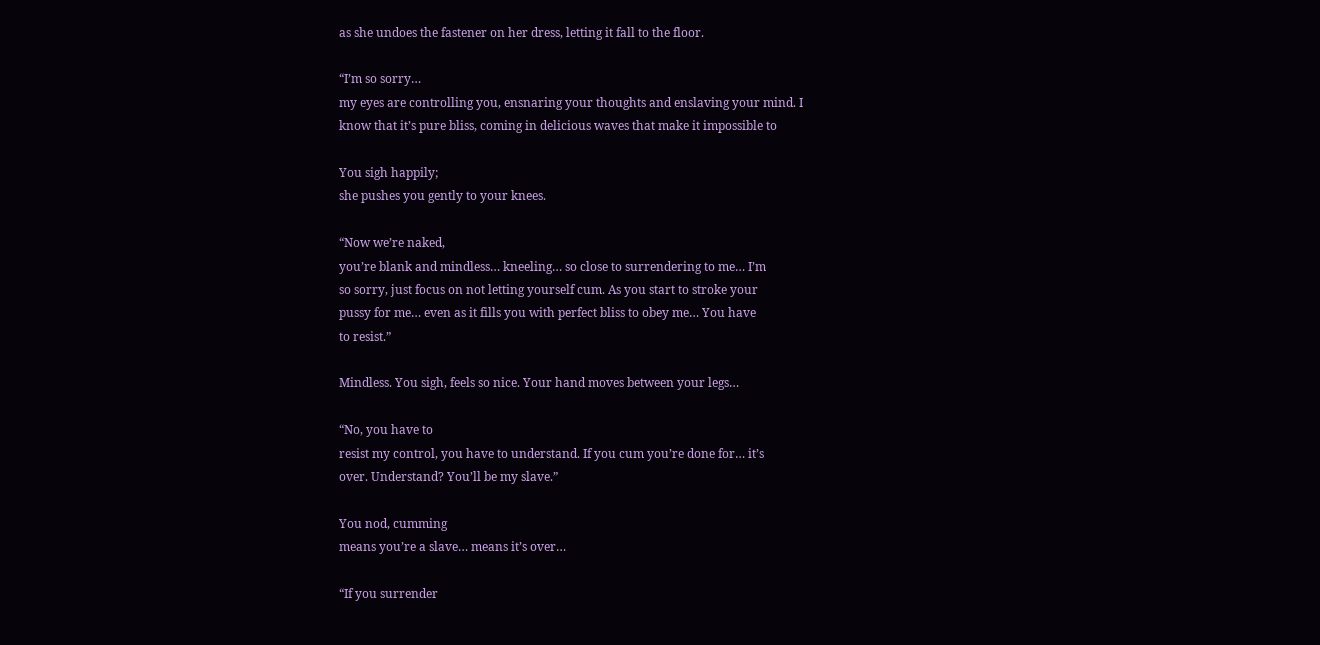as she undoes the fastener on her dress, letting it fall to the floor.

“I’m so sorry…
my eyes are controlling you, ensnaring your thoughts and enslaving your mind. I
know that it’s pure bliss, coming in delicious waves that make it impossible to

You sigh happily;
she pushes you gently to your knees.

“Now we’re naked,
you’re blank and mindless… kneeling… so close to surrendering to me… I’m
so sorry, just focus on not letting yourself cum. As you start to stroke your
pussy for me… even as it fills you with perfect bliss to obey me… You have
to resist.”

Mindless. You sigh, feels so nice. Your hand moves between your legs…

“No, you have to
resist my control, you have to understand. If you cum you’re done for… it’s
over. Understand? You’ll be my slave.”

You nod, cumming
means you’re a slave… means it’s over…

“If you surrender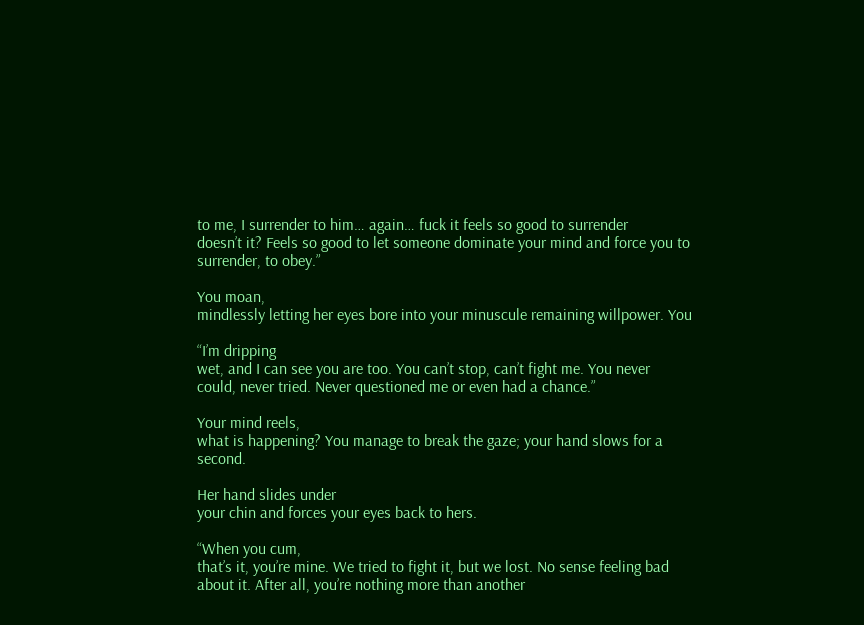to me, I surrender to him… again… fuck it feels so good to surrender
doesn’t it? Feels so good to let someone dominate your mind and force you to
surrender, to obey.”

You moan,
mindlessly letting her eyes bore into your minuscule remaining willpower. You

“I’m dripping
wet, and I can see you are too. You can’t stop, can’t fight me. You never
could, never tried. Never questioned me or even had a chance.”

Your mind reels,
what is happening? You manage to break the gaze; your hand slows for a second.

Her hand slides under
your chin and forces your eyes back to hers.

“When you cum,
that’s it, you’re mine. We tried to fight it, but we lost. No sense feeling bad
about it. After all, you’re nothing more than another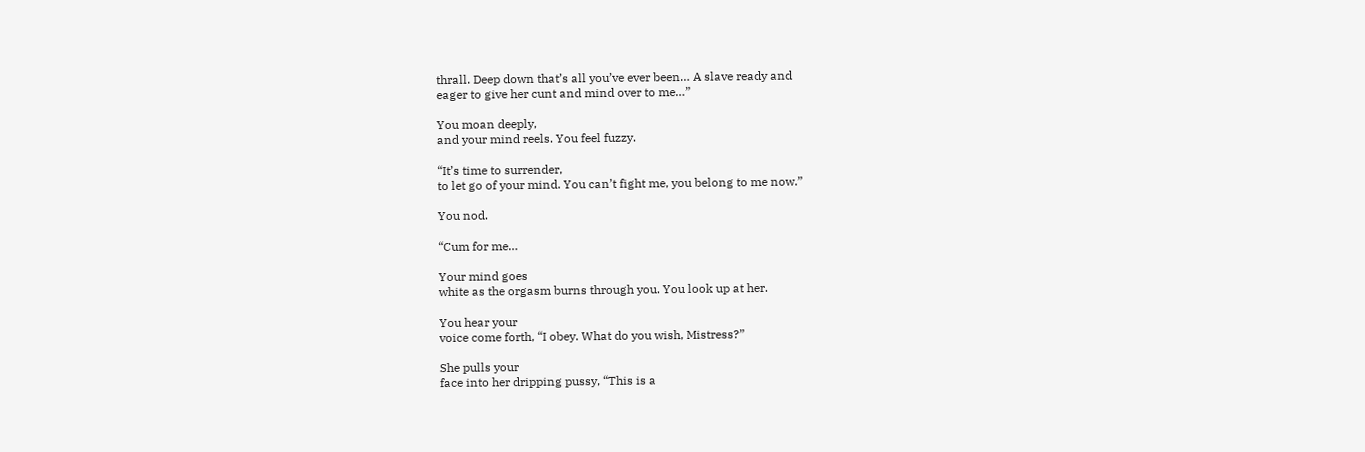thrall. Deep down that’s all you’ve ever been… A slave ready and
eager to give her cunt and mind over to me…”

You moan deeply,
and your mind reels. You feel fuzzy.

“It’s time to surrender,
to let go of your mind. You can’t fight me, you belong to me now.”

You nod.

“Cum for me…

Your mind goes
white as the orgasm burns through you. You look up at her.

You hear your
voice come forth, “I obey. What do you wish, Mistress?”

She pulls your
face into her dripping pussy, “This is a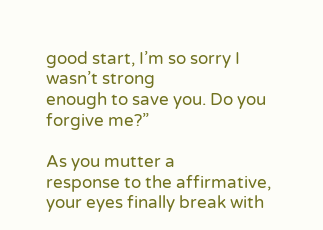good start, I’m so sorry I wasn’t strong
enough to save you. Do you forgive me?”

As you mutter a
response to the affirmative, your eyes finally break with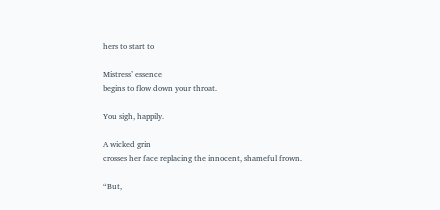hers to start to

Mistress’ essence
begins to flow down your throat.

You sigh, happily.

A wicked grin
crosses her face replacing the innocent, shameful frown.

“But,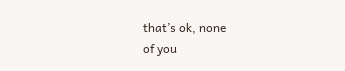that’s ok, none
of you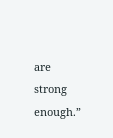are strong enough.”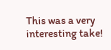This was a very interesting take!